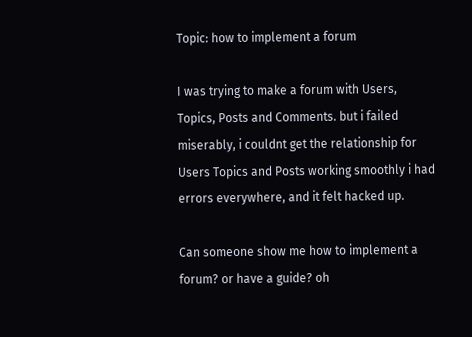Topic: how to implement a forum

I was trying to make a forum with Users, Topics, Posts and Comments. but i failed miserably, i couldnt get the relationship for Users Topics and Posts working smoothly i had errors everywhere, and it felt hacked up.

Can someone show me how to implement a forum? or have a guide? oh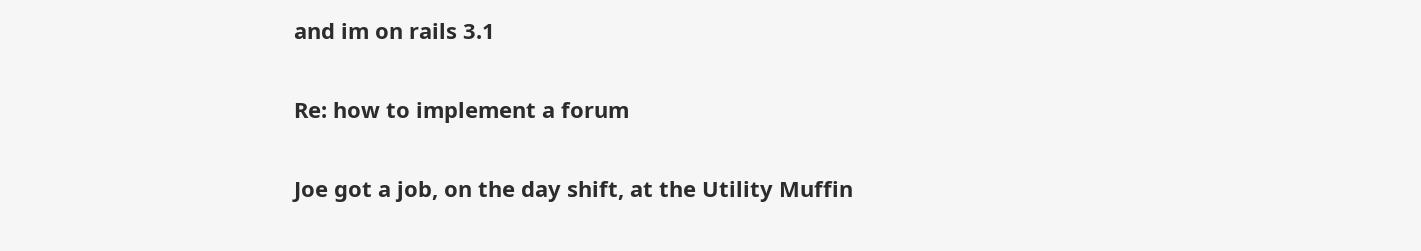and im on rails 3.1

Re: how to implement a forum

Joe got a job, on the day shift, at the Utility Muffin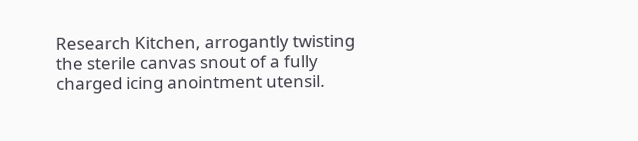Research Kitchen, arrogantly twisting the sterile canvas snout of a fully charged icing anointment utensil.